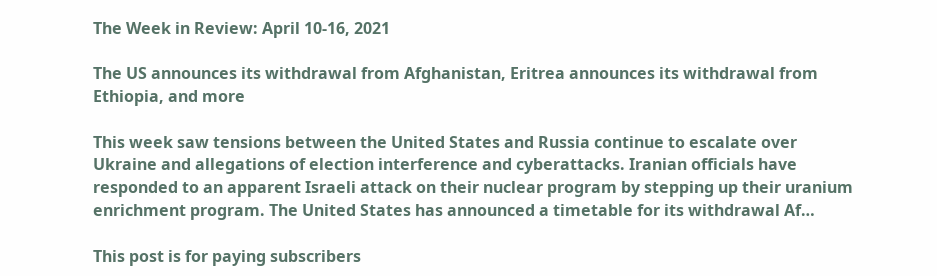The Week in Review: April 10-16, 2021

The US announces its withdrawal from Afghanistan, Eritrea announces its withdrawal from Ethiopia, and more

This week saw tensions between the United States and Russia continue to escalate over Ukraine and allegations of election interference and cyberattacks. Iranian officials have responded to an apparent Israeli attack on their nuclear program by stepping up their uranium enrichment program. The United States has announced a timetable for its withdrawal Af…

This post is for paying subscribers